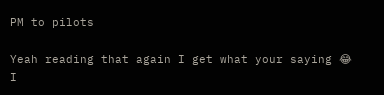PM to pilots

Yeah reading that again I get what your saying 😂 I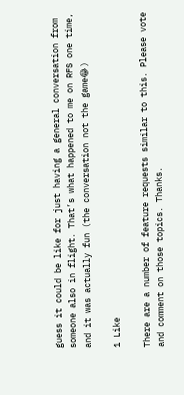guess it could be like for just having a general conversation from someone also in flight. That’s what happened to me on RFS one time, and it was actually fun (the conversation not the game😂)

1 Like

There are a number of feature requests similar to this. Please vote and comment on those topics. Thanks.